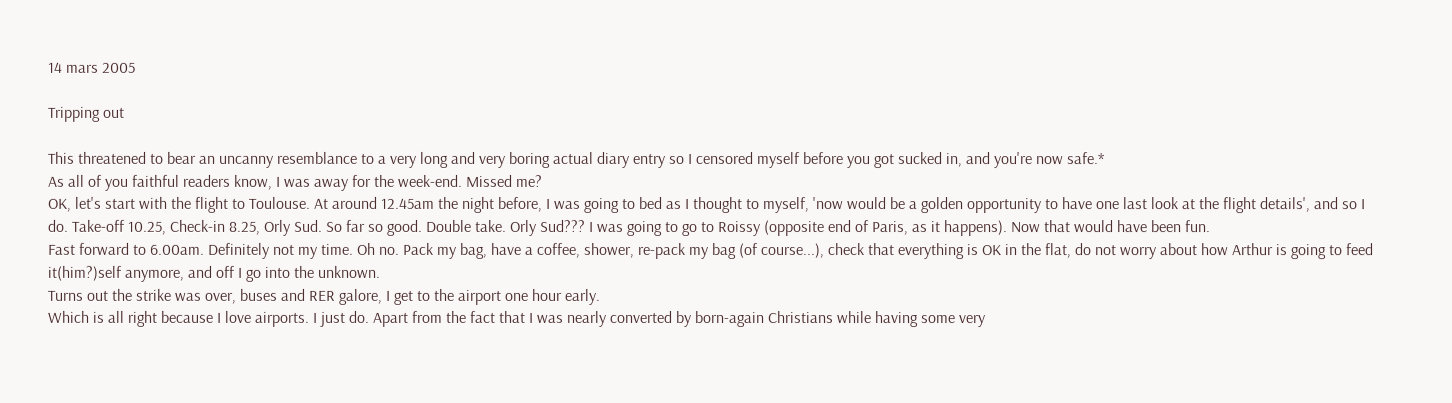14 mars 2005

Tripping out

This threatened to bear an uncanny resemblance to a very long and very boring actual diary entry so I censored myself before you got sucked in, and you're now safe.*
As all of you faithful readers know, I was away for the week-end. Missed me?
OK, let's start with the flight to Toulouse. At around 12.45am the night before, I was going to bed as I thought to myself, 'now would be a golden opportunity to have one last look at the flight details', and so I do. Take-off 10.25, Check-in 8.25, Orly Sud. So far so good. Double take. Orly Sud??? I was going to go to Roissy (opposite end of Paris, as it happens). Now that would have been fun.
Fast forward to 6.00am. Definitely not my time. Oh no. Pack my bag, have a coffee, shower, re-pack my bag (of course...), check that everything is OK in the flat, do not worry about how Arthur is going to feed it(him?)self anymore, and off I go into the unknown.
Turns out the strike was over, buses and RER galore, I get to the airport one hour early.
Which is all right because I love airports. I just do. Apart from the fact that I was nearly converted by born-again Christians while having some very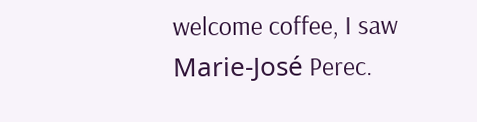welcome coffee, I saw Marie-José Perec.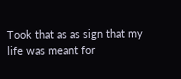Took that as as sign that my life was meant for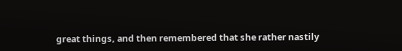great things, and then remembered that she rather nastily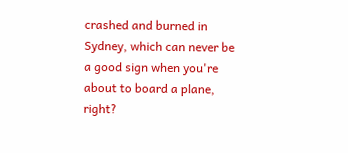crashed and burned in Sydney, which can never be a good sign when you're about to board a plane, right?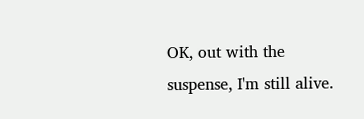OK, out with the suspense, I'm still alive.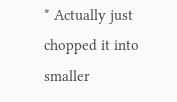* Actually just chopped it into smaller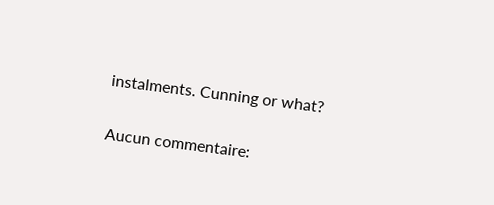instalments. Cunning or what?

Aucun commentaire: